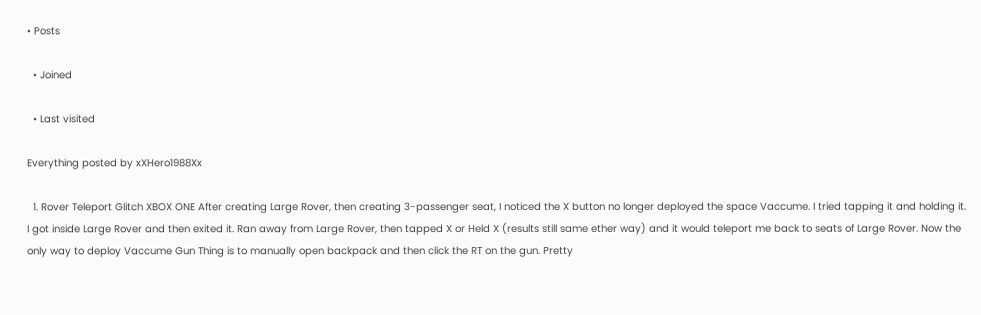• Posts

  • Joined

  • Last visited

Everything posted by xXHero1988Xx

  1. Rover Teleport Glitch XBOX ONE After creating Large Rover, then creating 3-passenger seat, I noticed the X button no longer deployed the space Vaccume. I tried tapping it and holding it. I got inside Large Rover and then exited it. Ran away from Large Rover, then tapped X or Held X (results still same ether way) and it would teleport me back to seats of Large Rover. Now the only way to deploy Vaccume Gun Thing is to manually open backpack and then click the RT on the gun. Pretty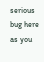serious bug here as you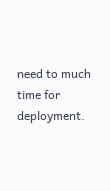need to much time for deployment.